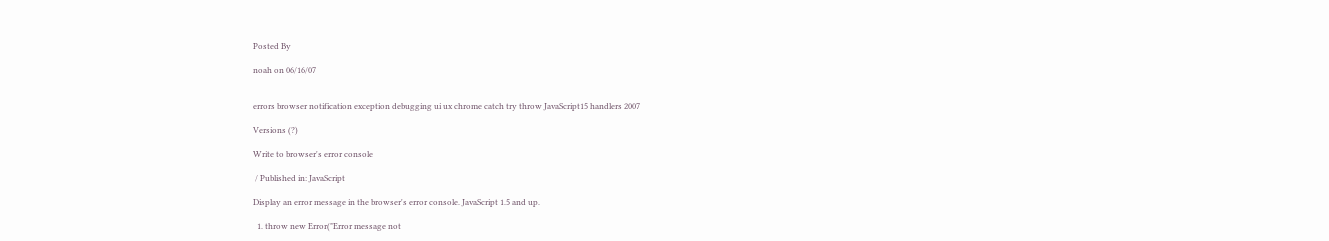Posted By

noah on 06/16/07


errors browser notification exception debugging ui ux chrome catch try throw JavaScript15 handlers 2007

Versions (?)

Write to browser's error console

 / Published in: JavaScript

Display an error message in the browser's error console. JavaScript 1.5 and up.

  1. throw new Error("Error message not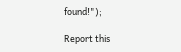found!");

Report this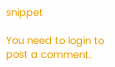snippet

You need to login to post a comment.